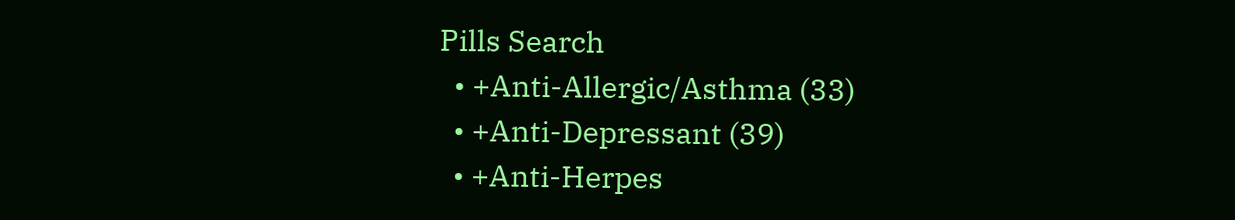Pills Search
  • +Anti-Allergic/Asthma (33)
  • +Anti-Depressant (39)
  • +Anti-Herpes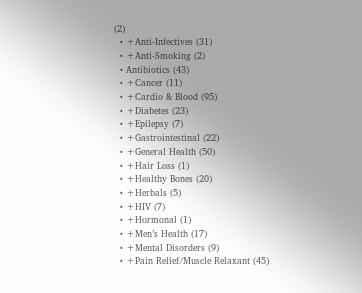(2)
  • +Anti-Infectives (31)
  • +Anti-Smoking (2)
  • Antibiotics (43)
  • +Cancer (11)
  • +Cardio & Blood (95)
  • +Diabetes (23)
  • +Epilepsy (7)
  • +Gastrointestinal (22)
  • +General Health (50)
  • +Hair Loss (1)
  • +Healthy Bones (20)
  • +Herbals (5)
  • +HIV (7)
  • +Hormonal (1)
  • +Men’s Health (17)
  • +Mental Disorders (9)
  • +Pain Relief/Muscle Relaxant (45)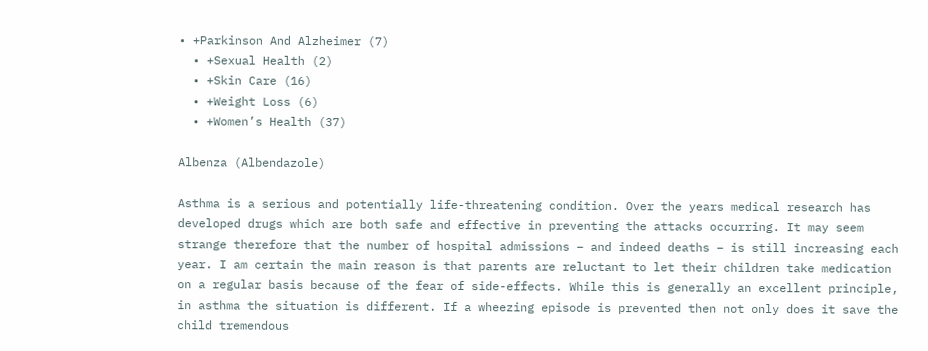• +Parkinson And Alzheimer (7)
  • +Sexual Health (2)
  • +Skin Care (16)
  • +Weight Loss (6)
  • +Women’s Health (37)

Albenza (Albendazole)

Asthma is a serious and potentially life-threatening condition. Over the years medical research has developed drugs which are both safe and effective in preventing the attacks occurring. It may seem strange therefore that the number of hospital admissions – and indeed deaths – is still increasing each year. I am certain the main reason is that parents are reluctant to let their children take medication on a regular basis because of the fear of side-effects. While this is generally an excellent principle, in asthma the situation is different. If a wheezing episode is prevented then not only does it save the child tremendous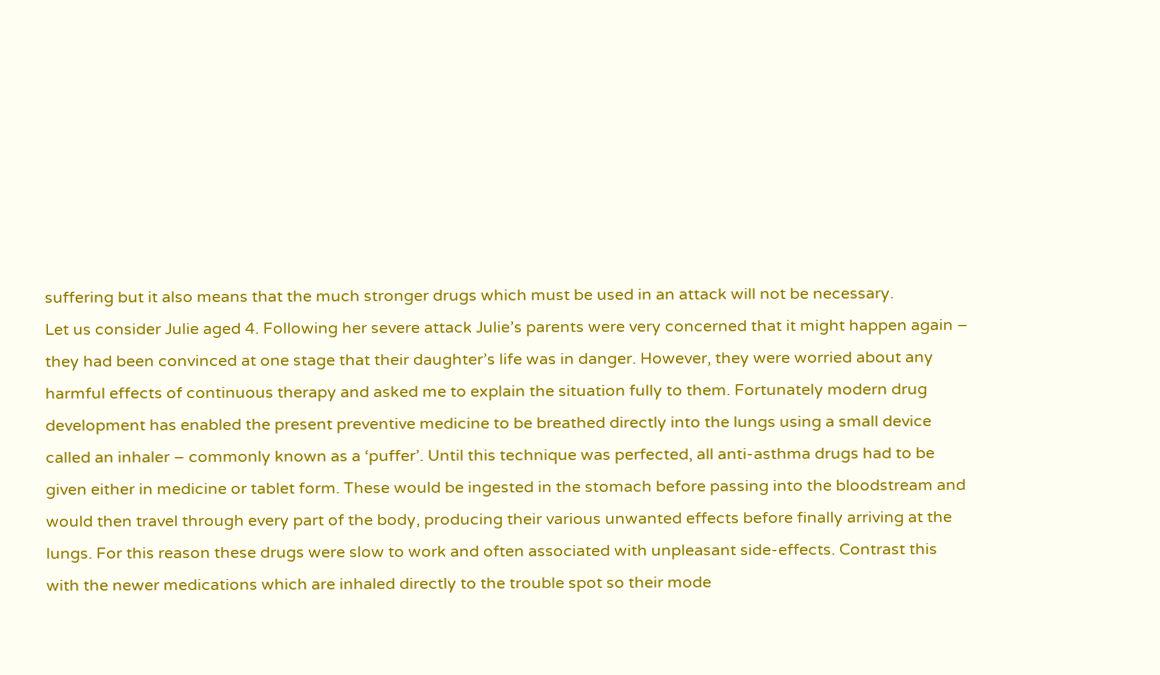suffering but it also means that the much stronger drugs which must be used in an attack will not be necessary.
Let us consider Julie aged 4. Following her severe attack Julie’s parents were very concerned that it might happen again – they had been convinced at one stage that their daughter’s life was in danger. However, they were worried about any harmful effects of continuous therapy and asked me to explain the situation fully to them. Fortunately modern drug development has enabled the present preventive medicine to be breathed directly into the lungs using a small device called an inhaler – commonly known as a ‘puffer’. Until this technique was perfected, all anti-asthma drugs had to be given either in medicine or tablet form. These would be ingested in the stomach before passing into the bloodstream and would then travel through every part of the body, producing their various unwanted effects before finally arriving at the lungs. For this reason these drugs were slow to work and often associated with unpleasant side-effects. Contrast this with the newer medications which are inhaled directly to the trouble spot so their mode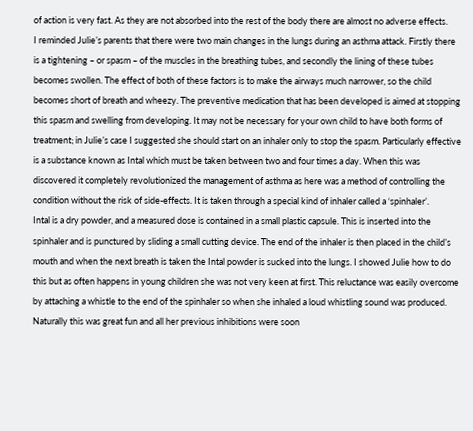of action is very fast. As they are not absorbed into the rest of the body there are almost no adverse effects.
I reminded Julie’s parents that there were two main changes in the lungs during an asthma attack. Firstly there is a tightening – or spasm – of the muscles in the breathing tubes, and secondly the lining of these tubes becomes swollen. The effect of both of these factors is to make the airways much narrower, so the child becomes short of breath and wheezy. The preventive medication that has been developed is aimed at stopping this spasm and swelling from developing. It may not be necessary for your own child to have both forms of treatment; in Julie’s case I suggested she should start on an inhaler only to stop the spasm. Particularly effective is a substance known as Intal which must be taken between two and four times a day. When this was discovered it completely revolutionized the management of asthma as here was a method of controlling the condition without the risk of side-effects. It is taken through a special kind of inhaler called a ‘spinhaler’.
Intal is a dry powder, and a measured dose is contained in a small plastic capsule. This is inserted into the spinhaler and is punctured by sliding a small cutting device. The end of the inhaler is then placed in the child’s mouth and when the next breath is taken the Intal powder is sucked into the lungs. I showed Julie how to do this but as often happens in young children she was not very keen at first. This reluctance was easily overcome by attaching a whistle to the end of the spinhaler so when she inhaled a loud whistling sound was produced. Naturally this was great fun and all her previous inhibitions were soon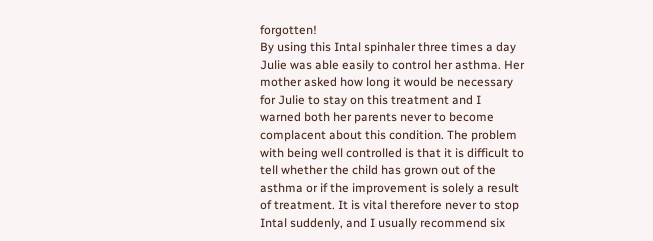forgotten!
By using this Intal spinhaler three times a day Julie was able easily to control her asthma. Her mother asked how long it would be necessary for Julie to stay on this treatment and I warned both her parents never to become complacent about this condition. The problem with being well controlled is that it is difficult to tell whether the child has grown out of the asthma or if the improvement is solely a result of treatment. It is vital therefore never to stop Intal suddenly, and I usually recommend six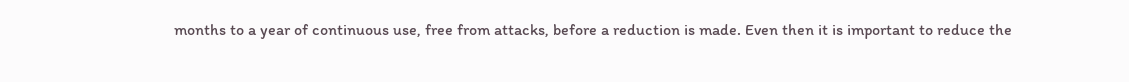months to a year of continuous use, free from attacks, before a reduction is made. Even then it is important to reduce the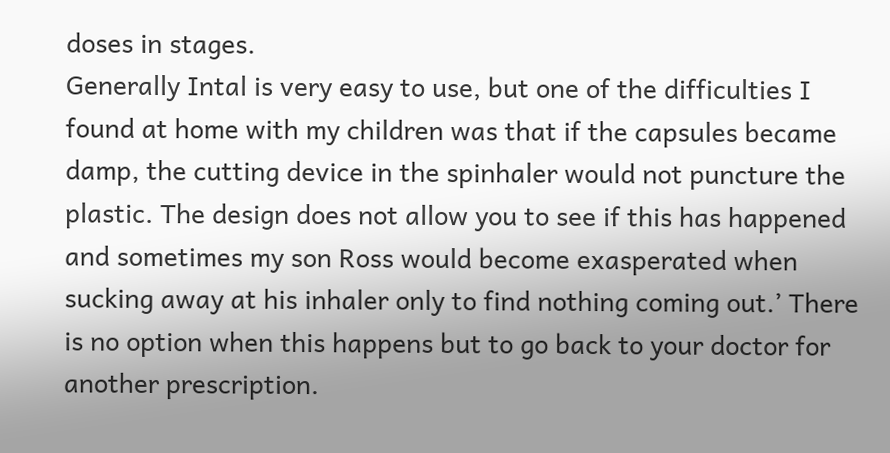doses in stages.
Generally Intal is very easy to use, but one of the difficulties I found at home with my children was that if the capsules became damp, the cutting device in the spinhaler would not puncture the plastic. The design does not allow you to see if this has happened and sometimes my son Ross would become exasperated when sucking away at his inhaler only to find nothing coming out.’ There is no option when this happens but to go back to your doctor for another prescription.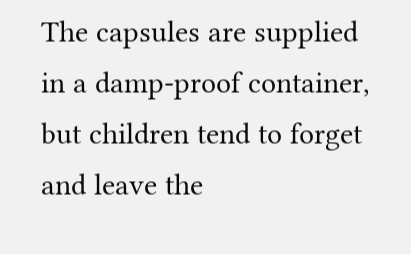The capsules are supplied in a damp-proof container, but children tend to forget and leave the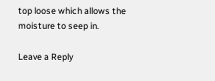top loose which allows the moisture to seep in.

Leave a Reply